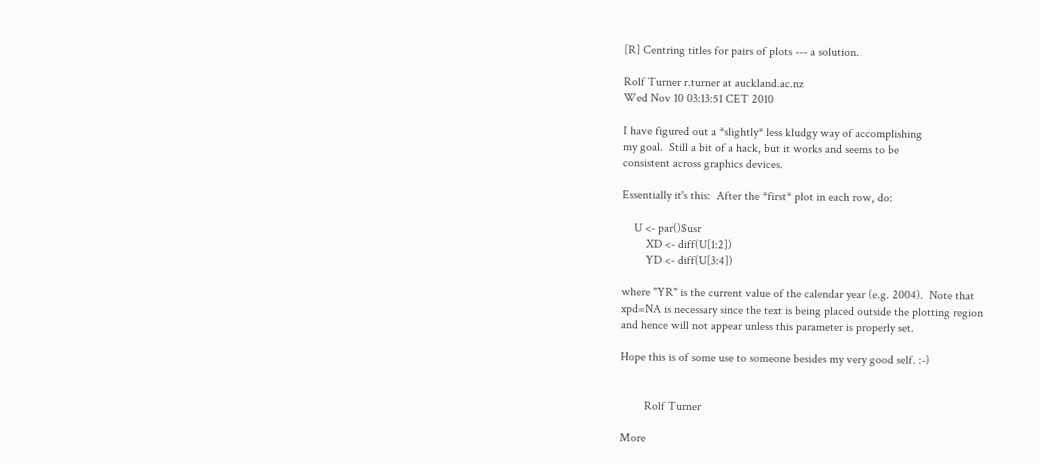[R] Centring titles for pairs of plots --- a solution.

Rolf Turner r.turner at auckland.ac.nz
Wed Nov 10 03:13:51 CET 2010

I have figured out a *slightly* less kludgy way of accomplishing
my goal.  Still a bit of a hack, but it works and seems to be
consistent across graphics devices.

Essentially it's this:  After the *first* plot in each row, do:

    U <- par()$usr
        XD <- diff(U[1:2])
        YD <- diff(U[3:4])

where "YR" is the current value of the calendar year (e.g. 2004).  Note that
xpd=NA is necessary since the text is being placed outside the plotting region
and hence will not appear unless this parameter is properly set.

Hope this is of some use to someone besides my very good self. :-)


        Rolf Turner

More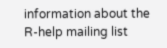information about the R-help mailing list